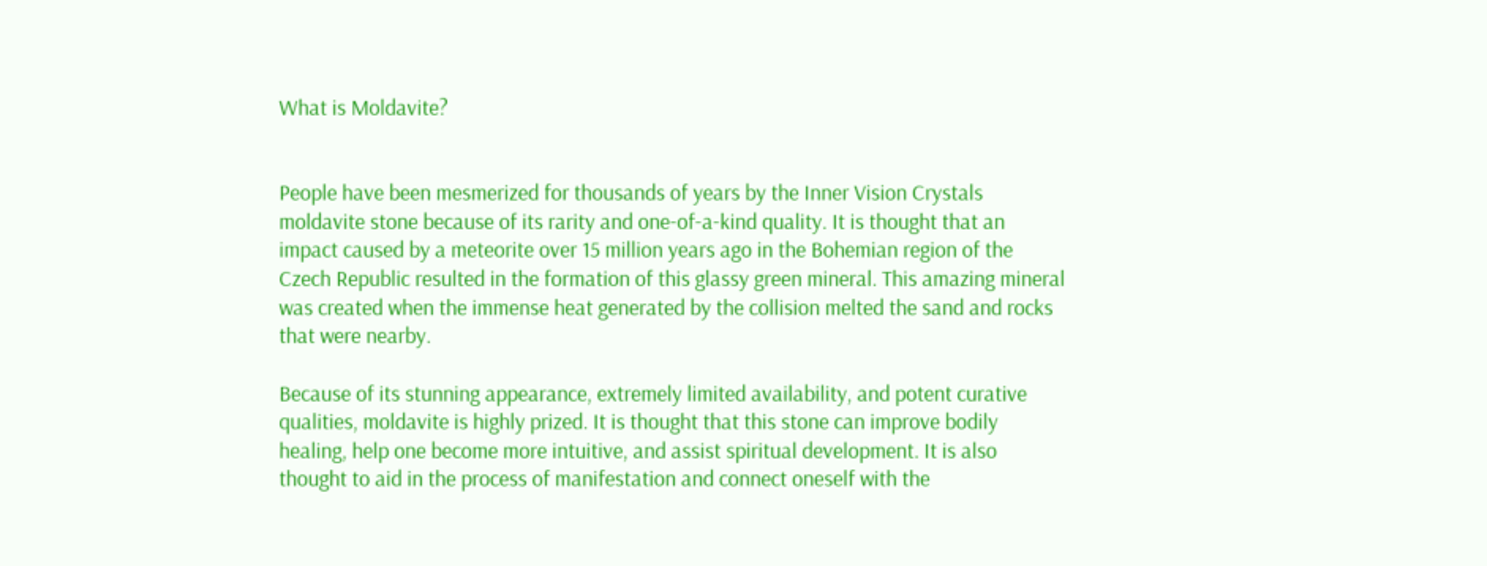What is Moldavite?


People have been mesmerized for thousands of years by the Inner Vision Crystals moldavite stone because of its rarity and one-of-a-kind quality. It is thought that an impact caused by a meteorite over 15 million years ago in the Bohemian region of the Czech Republic resulted in the formation of this glassy green mineral. This amazing mineral was created when the immense heat generated by the collision melted the sand and rocks that were nearby.

Because of its stunning appearance, extremely limited availability, and potent curative qualities, moldavite is highly prized. It is thought that this stone can improve bodily healing, help one become more intuitive, and assist spiritual development. It is also thought to aid in the process of manifestation and connect oneself with the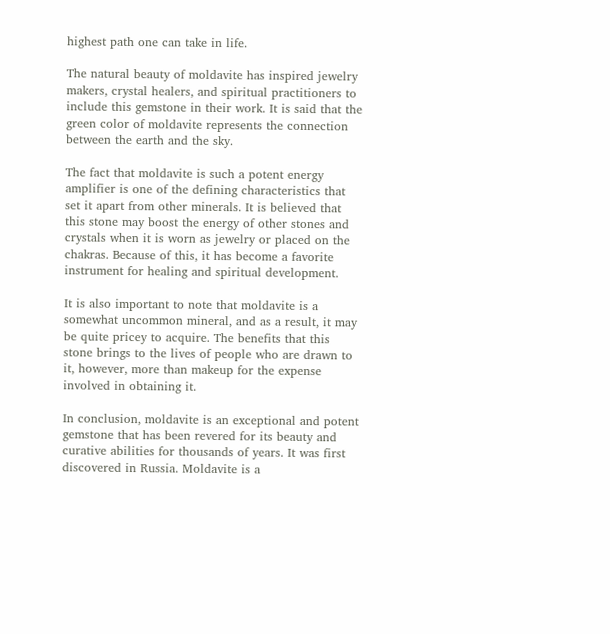highest path one can take in life.

The natural beauty of moldavite has inspired jewelry makers, crystal healers, and spiritual practitioners to include this gemstone in their work. It is said that the green color of moldavite represents the connection between the earth and the sky.

The fact that moldavite is such a potent energy amplifier is one of the defining characteristics that set it apart from other minerals. It is believed that this stone may boost the energy of other stones and crystals when it is worn as jewelry or placed on the chakras. Because of this, it has become a favorite instrument for healing and spiritual development.

It is also important to note that moldavite is a somewhat uncommon mineral, and as a result, it may be quite pricey to acquire. The benefits that this stone brings to the lives of people who are drawn to it, however, more than makeup for the expense involved in obtaining it.

In conclusion, moldavite is an exceptional and potent gemstone that has been revered for its beauty and curative abilities for thousands of years. It was first discovered in Russia. Moldavite is a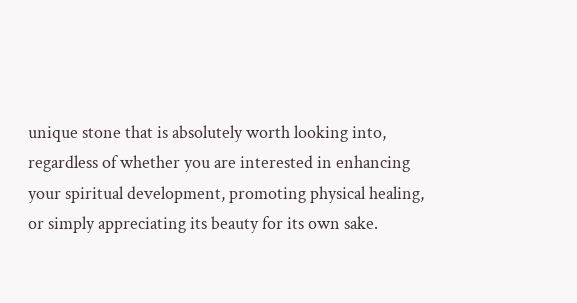unique stone that is absolutely worth looking into, regardless of whether you are interested in enhancing your spiritual development, promoting physical healing, or simply appreciating its beauty for its own sake.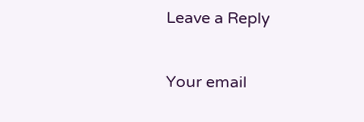Leave a Reply

Your email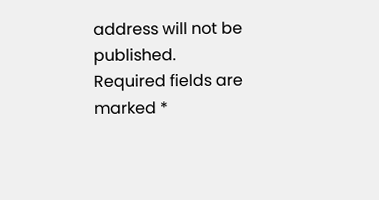address will not be published. Required fields are marked *